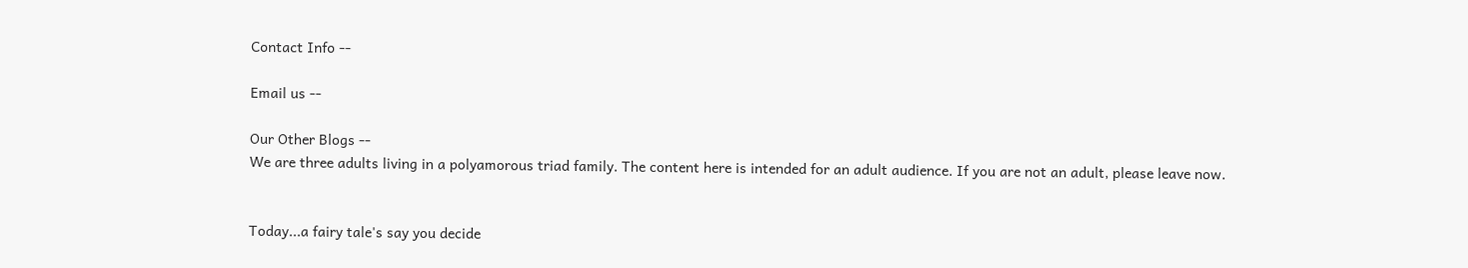Contact Info --

Email us --

Our Other Blogs --
We are three adults living in a polyamorous triad family. The content here is intended for an adult audience. If you are not an adult, please leave now.


Today...a fairy tale's say you decide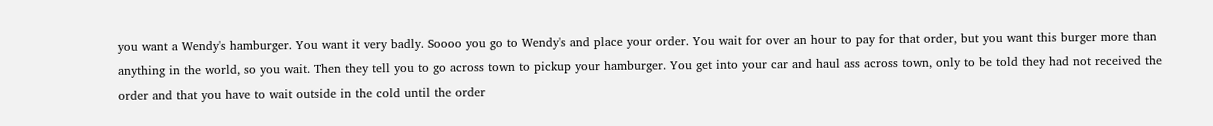you want a Wendy's hamburger. You want it very badly. Soooo you go to Wendy's and place your order. You wait for over an hour to pay for that order, but you want this burger more than anything in the world, so you wait. Then they tell you to go across town to pickup your hamburger. You get into your car and haul ass across town, only to be told they had not received the order and that you have to wait outside in the cold until the order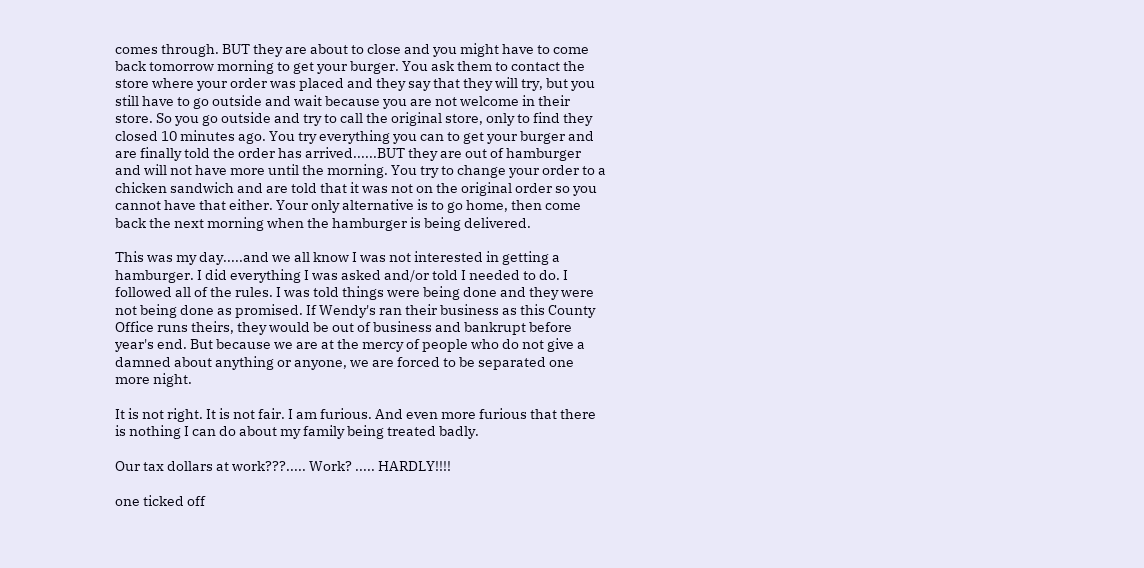comes through. BUT they are about to close and you might have to come back tomorrow morning to get your burger. You ask them to contact the store where your order was placed and they say that they will try, but you still have to go outside and wait because you are not welcome in their store. So you go outside and try to call the original store, only to find they closed 10 minutes ago. You try everything you can to get your burger and are finally told the order has arrived......BUT they are out of hamburger and will not have more until the morning. You try to change your order to a chicken sandwich and are told that it was not on the original order so you cannot have that either. Your only alternative is to go home, then come back the next morning when the hamburger is being delivered.

This was my day.....and we all know I was not interested in getting a hamburger. I did everything I was asked and/or told I needed to do. I followed all of the rules. I was told things were being done and they were not being done as promised. If Wendy's ran their business as this County Office runs theirs, they would be out of business and bankrupt before year's end. But because we are at the mercy of people who do not give a damned about anything or anyone, we are forced to be separated one more night.

It is not right. It is not fair. I am furious. And even more furious that there is nothing I can do about my family being treated badly.

Our tax dollars at work???..... Work? ..... HARDLY!!!!

one ticked off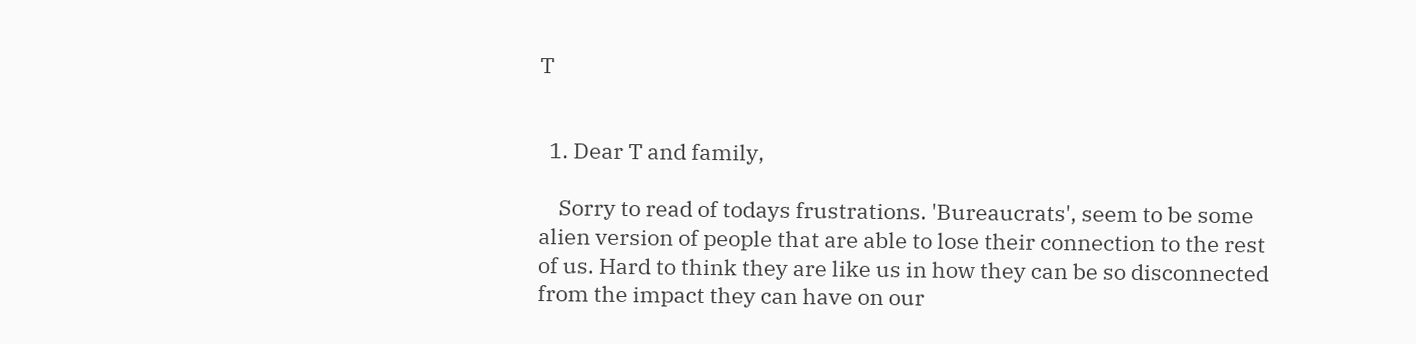T


  1. Dear T and family,

    Sorry to read of todays frustrations. 'Bureaucrats', seem to be some alien version of people that are able to lose their connection to the rest of us. Hard to think they are like us in how they can be so disconnected from the impact they can have on our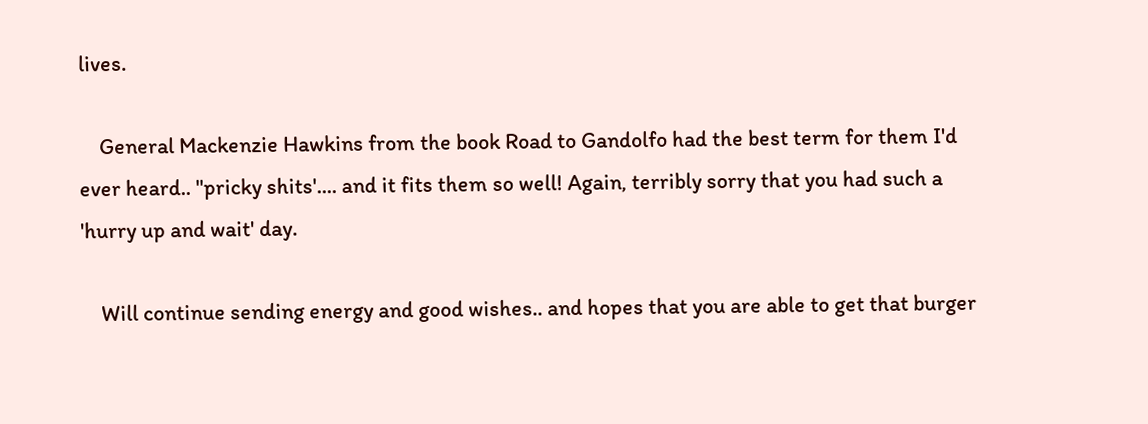lives.

    General Mackenzie Hawkins from the book Road to Gandolfo had the best term for them I'd ever heard.. "pricky shits'.... and it fits them so well! Again, terribly sorry that you had such a 'hurry up and wait' day.

    Will continue sending energy and good wishes.. and hopes that you are able to get that burger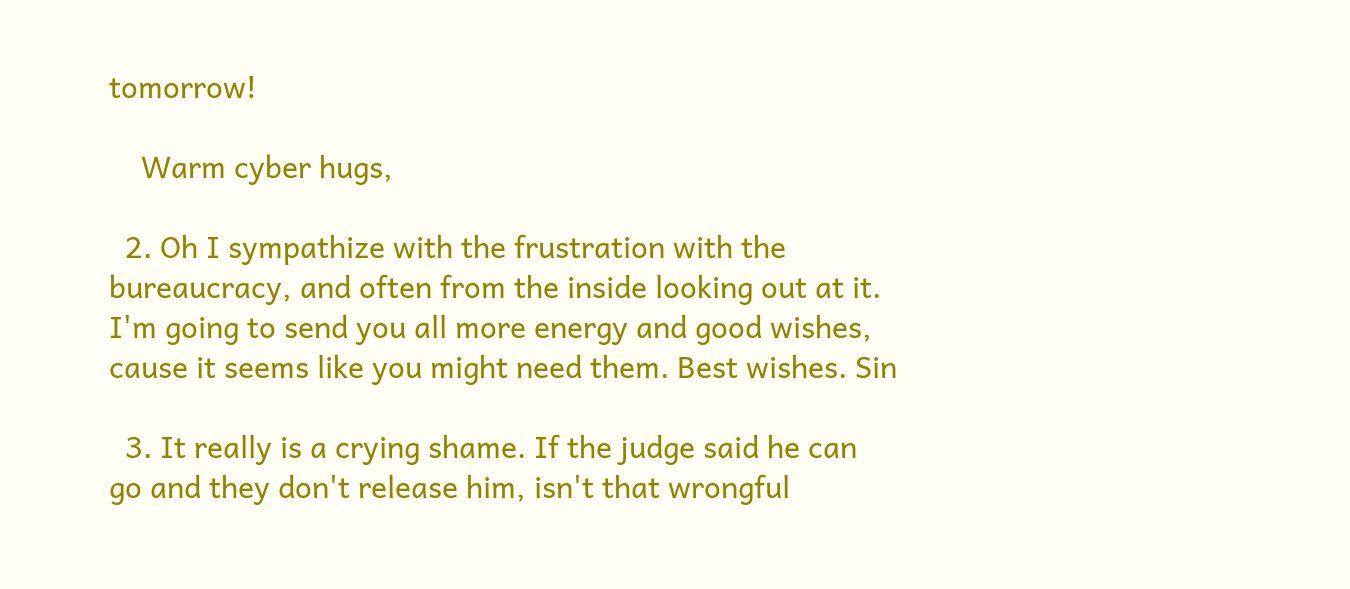tomorrow!

    Warm cyber hugs,

  2. Oh I sympathize with the frustration with the bureaucracy, and often from the inside looking out at it. I'm going to send you all more energy and good wishes, cause it seems like you might need them. Best wishes. Sin

  3. It really is a crying shame. If the judge said he can go and they don't release him, isn't that wrongful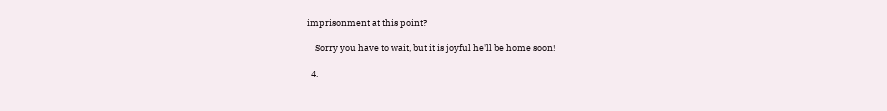imprisonment at this point?

    Sorry you have to wait, but it is joyful he'll be home soon!

  4.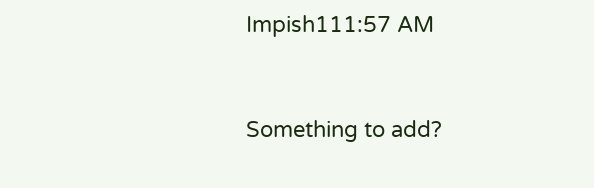Impish111:57 AM



Something to add?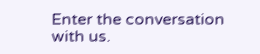Enter the conversation with us.